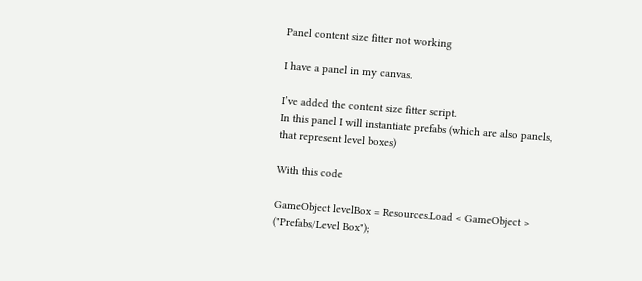Panel content size fitter not working

I have a panel in my canvas.

I’ve added the content size fitter script.
In this panel I will instantiate prefabs (which are also panels, that represent level boxes)

With this code

GameObject levelBox = Resources.Load < GameObject > ("Prefabs/Level Box");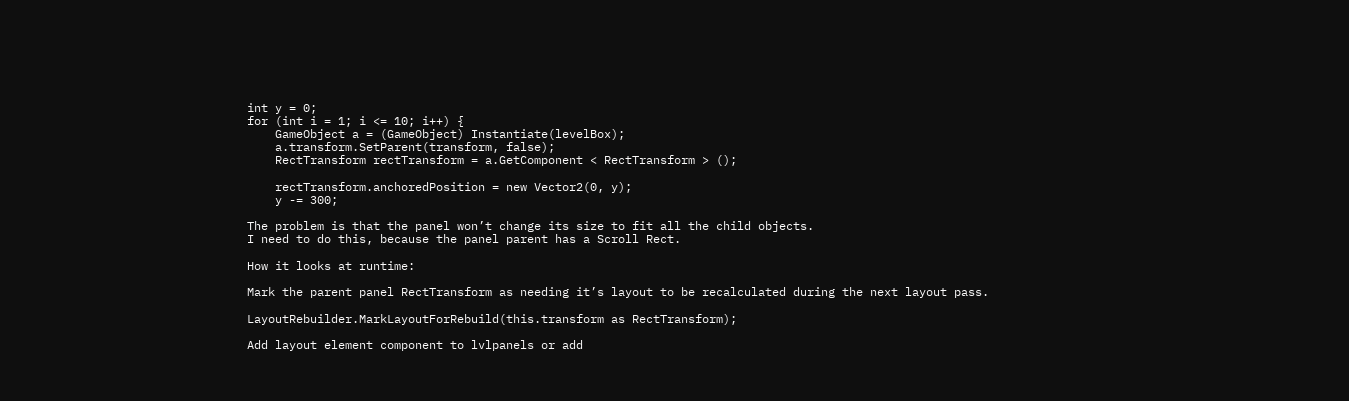int y = 0;
for (int i = 1; i <= 10; i++) {
    GameObject a = (GameObject) Instantiate(levelBox);
    a.transform.SetParent(transform, false);
    RectTransform rectTransform = a.GetComponent < RectTransform > ();

    rectTransform.anchoredPosition = new Vector2(0, y);
    y -= 300;

The problem is that the panel won’t change its size to fit all the child objects.
I need to do this, because the panel parent has a Scroll Rect.

How it looks at runtime:

Mark the parent panel RectTransform as needing it’s layout to be recalculated during the next layout pass.

LayoutRebuilder.MarkLayoutForRebuild(this.transform as RectTransform);

Add layout element component to lvlpanels or add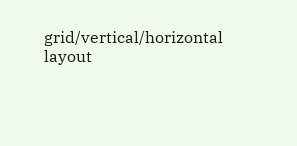grid/vertical/horizontal layout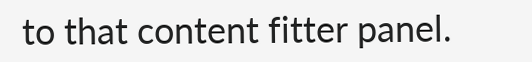to that content fitter panel.